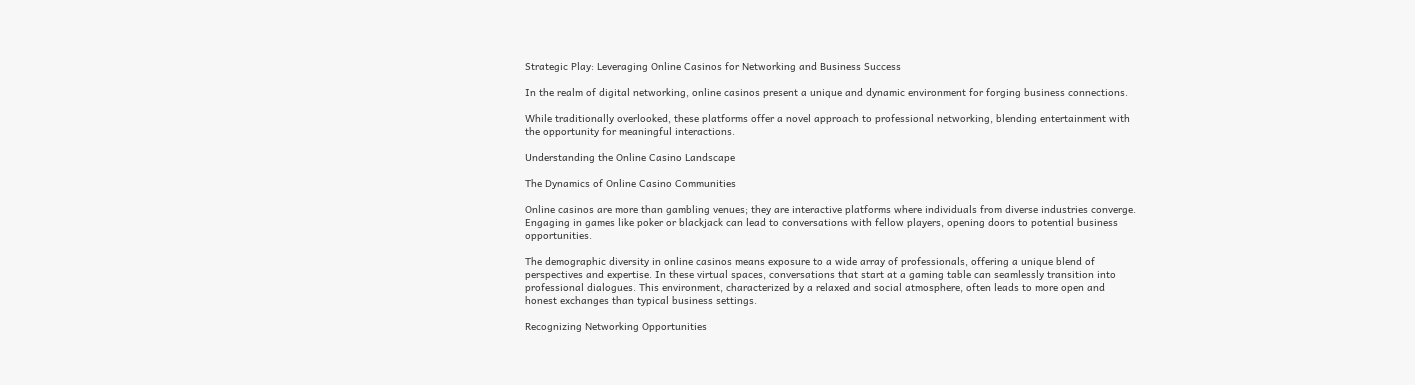Strategic Play: Leveraging Online Casinos for Networking and Business Success

In the realm of digital networking, online casinos present a unique and dynamic environment for forging business connections.

While traditionally overlooked, these platforms offer a novel approach to professional networking, blending entertainment with the opportunity for meaningful interactions.

Understanding the Online Casino Landscape

The Dynamics of Online Casino Communities

Online casinos are more than gambling venues; they are interactive platforms where individuals from diverse industries converge. Engaging in games like poker or blackjack can lead to conversations with fellow players, opening doors to potential business opportunities.

The demographic diversity in online casinos means exposure to a wide array of professionals, offering a unique blend of perspectives and expertise. In these virtual spaces, conversations that start at a gaming table can seamlessly transition into professional dialogues. This environment, characterized by a relaxed and social atmosphere, often leads to more open and honest exchanges than typical business settings.

Recognizing Networking Opportunities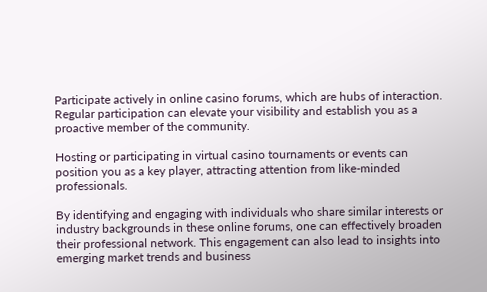Participate actively in online casino forums, which are hubs of interaction. Regular participation can elevate your visibility and establish you as a proactive member of the community.

Hosting or participating in virtual casino tournaments or events can position you as a key player, attracting attention from like-minded professionals.

By identifying and engaging with individuals who share similar interests or industry backgrounds in these online forums, one can effectively broaden their professional network. This engagement can also lead to insights into emerging market trends and business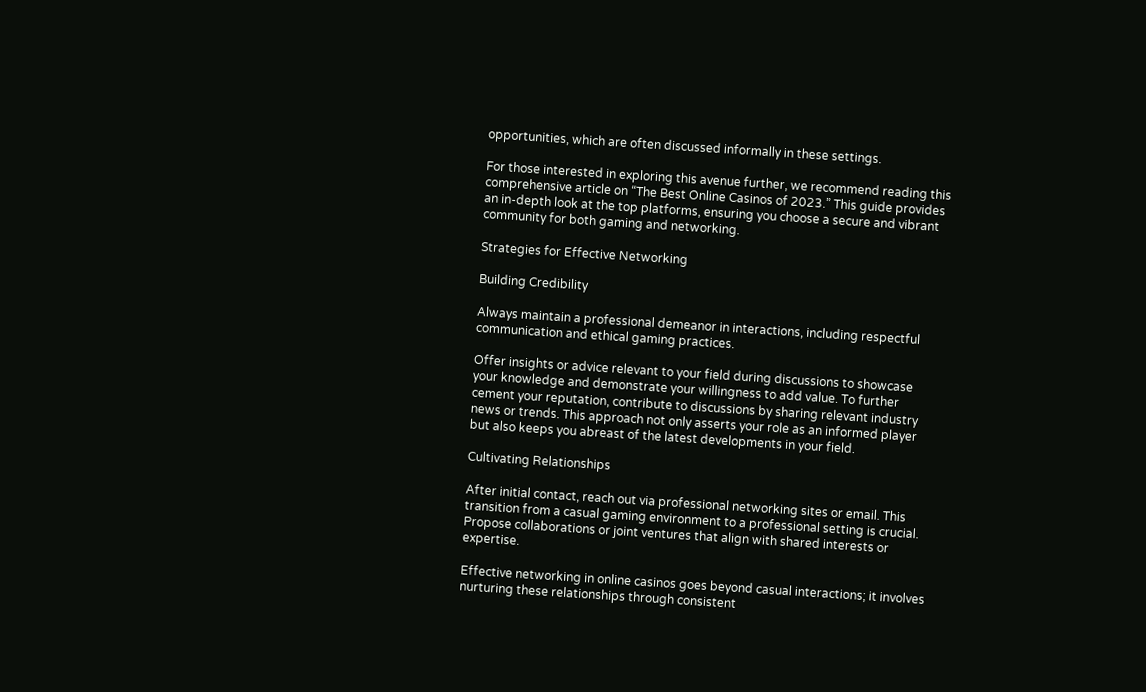opportunities, which are often discussed informally in these settings.

For those interested in exploring this avenue further, we recommend reading this comprehensive article on “The Best Online Casinos of 2023.” This guide provides an in-depth look at the top platforms, ensuring you choose a secure and vibrant community for both gaming and networking.

Strategies for Effective Networking

Building Credibility

Always maintain a professional demeanor in interactions, including respectful communication and ethical gaming practices.

Offer insights or advice relevant to your field during discussions to showcase your knowledge and demonstrate your willingness to add value. To further cement your reputation, contribute to discussions by sharing relevant industry news or trends. This approach not only asserts your role as an informed player but also keeps you abreast of the latest developments in your field.

Cultivating Relationships

After initial contact, reach out via professional networking sites or email. This transition from a casual gaming environment to a professional setting is crucial. Propose collaborations or joint ventures that align with shared interests or expertise.

Effective networking in online casinos goes beyond casual interactions; it involves nurturing these relationships through consistent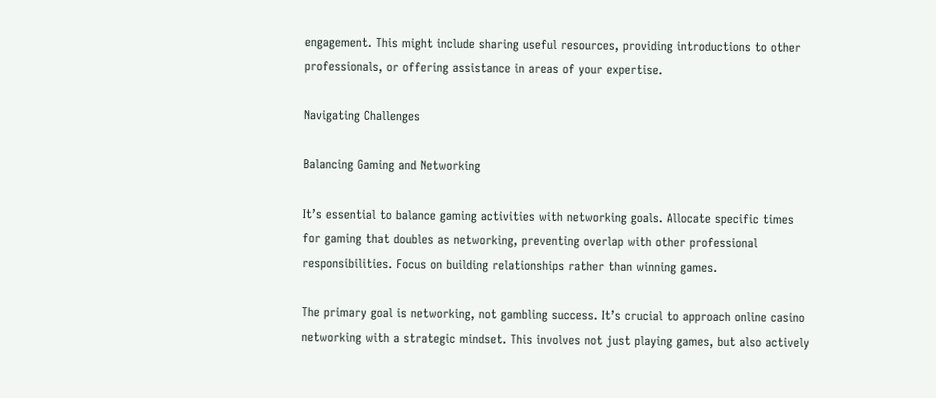engagement. This might include sharing useful resources, providing introductions to other professionals, or offering assistance in areas of your expertise.

Navigating Challenges

Balancing Gaming and Networking

It’s essential to balance gaming activities with networking goals. Allocate specific times for gaming that doubles as networking, preventing overlap with other professional responsibilities. Focus on building relationships rather than winning games.

The primary goal is networking, not gambling success. It’s crucial to approach online casino networking with a strategic mindset. This involves not just playing games, but also actively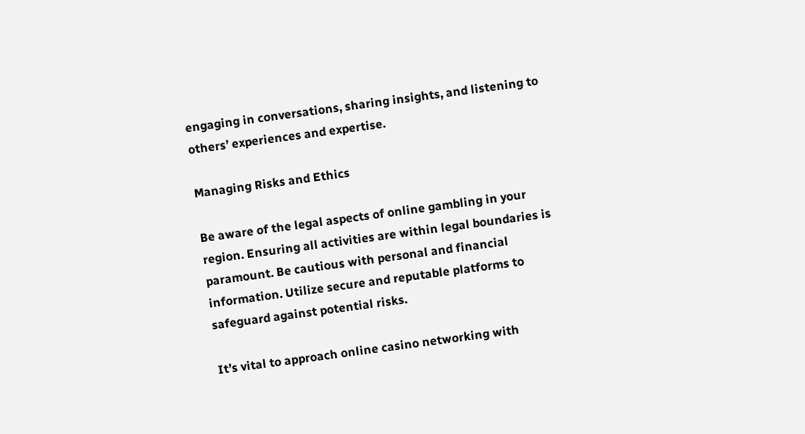engaging in conversations, sharing insights, and listening to others’ experiences and expertise.

Managing Risks and Ethics

Be aware of the legal aspects of online gambling in your region. Ensuring all activities are within legal boundaries is paramount. Be cautious with personal and financial information. Utilize secure and reputable platforms to safeguard against potential risks.

It’s vital to approach online casino networking with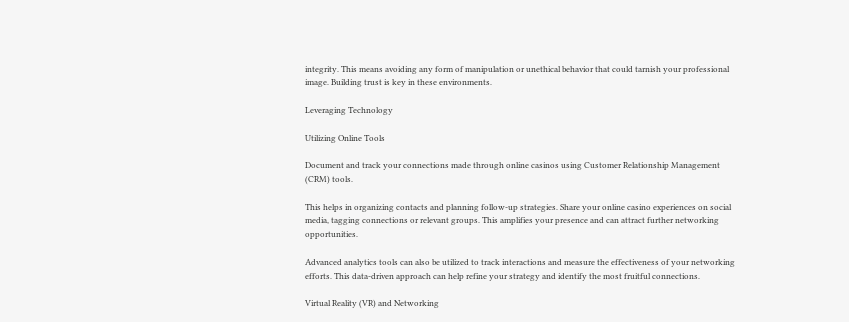integrity. This means avoiding any form of manipulation or unethical behavior that could tarnish your professional image. Building trust is key in these environments.

Leveraging Technology

Utilizing Online Tools

Document and track your connections made through online casinos using Customer Relationship Management (CRM) tools.

This helps in organizing contacts and planning follow-up strategies. Share your online casino experiences on social media, tagging connections or relevant groups. This amplifies your presence and can attract further networking opportunities.

Advanced analytics tools can also be utilized to track interactions and measure the effectiveness of your networking efforts. This data-driven approach can help refine your strategy and identify the most fruitful connections.

Virtual Reality (VR) and Networking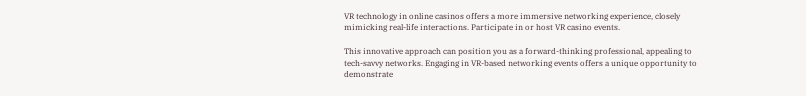VR technology in online casinos offers a more immersive networking experience, closely mimicking real-life interactions. Participate in or host VR casino events.

This innovative approach can position you as a forward-thinking professional, appealing to tech-savvy networks. Engaging in VR-based networking events offers a unique opportunity to demonstrate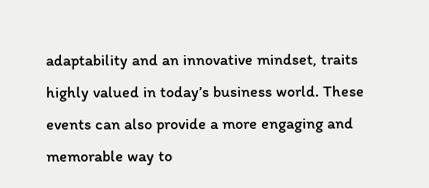adaptability and an innovative mindset, traits highly valued in today’s business world. These events can also provide a more engaging and memorable way to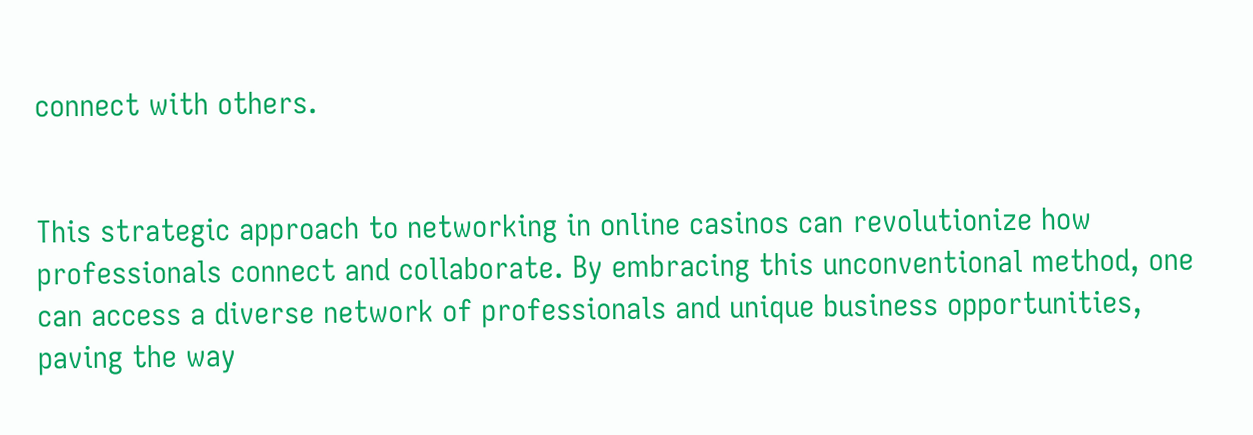connect with others.


This strategic approach to networking in online casinos can revolutionize how professionals connect and collaborate. By embracing this unconventional method, one can access a diverse network of professionals and unique business opportunities, paving the way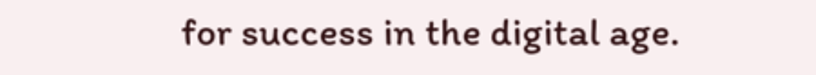for success in the digital age.